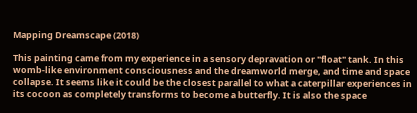Mapping Dreamscape (2018)

This painting came from my experience in a sensory depravation or "float" tank. In this womb-like environment consciousness and the dreamworld merge, and time and space collapse. It seems like it could be the closest parallel to what a caterpillar experiences in its cocoon as completely transforms to become a butterfly. It is also the space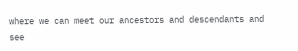where we can meet our ancestors and descendants and see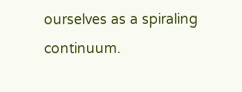ourselves as a spiraling continuum.